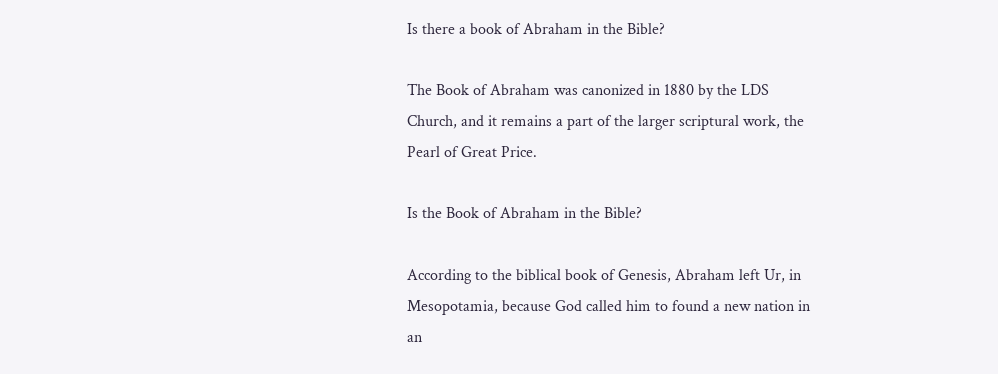Is there a book of Abraham in the Bible?

The Book of Abraham was canonized in 1880 by the LDS Church, and it remains a part of the larger scriptural work, the Pearl of Great Price.

Is the Book of Abraham in the Bible?

According to the biblical book of Genesis, Abraham left Ur, in Mesopotamia, because God called him to found a new nation in an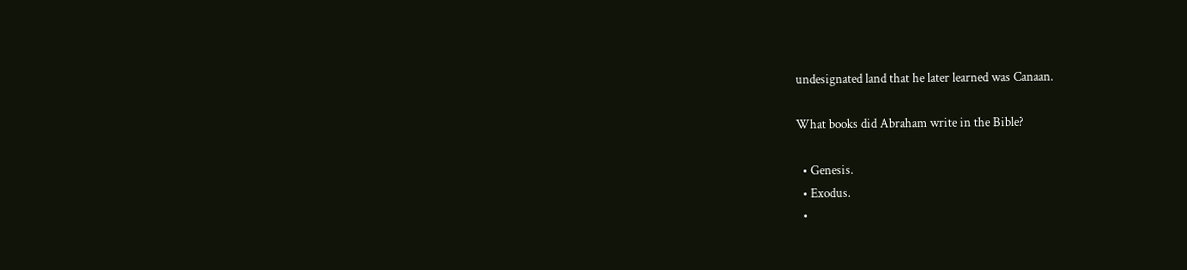undesignated land that he later learned was Canaan.

What books did Abraham write in the Bible?

  • Genesis.
  • Exodus.
  •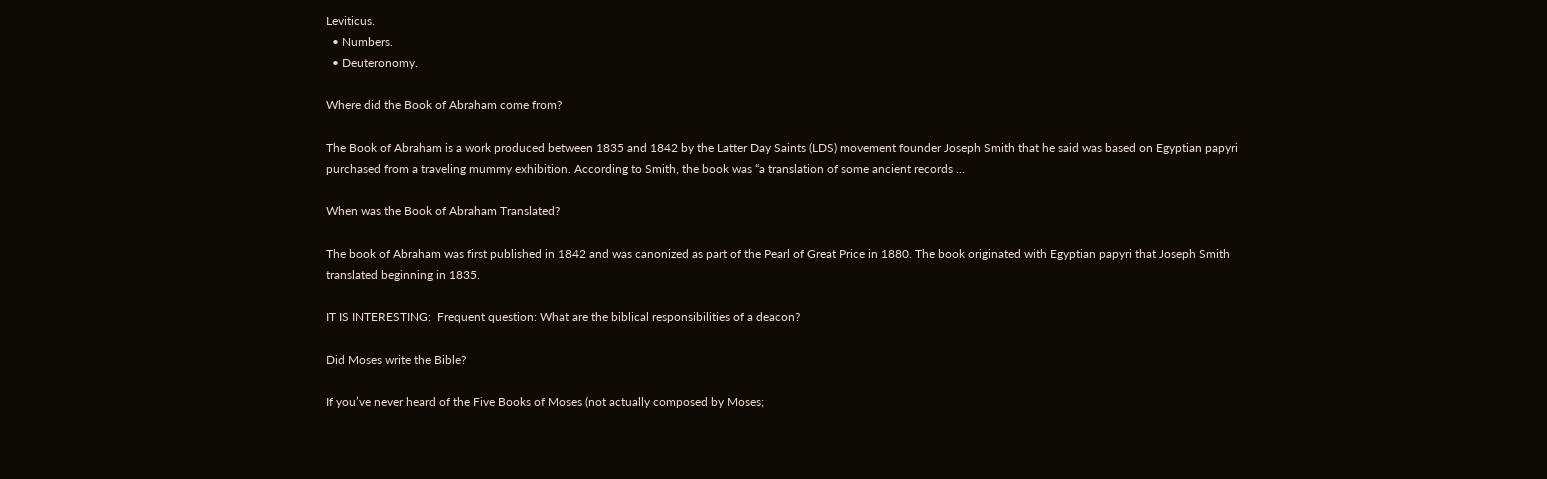Leviticus.
  • Numbers.
  • Deuteronomy.

Where did the Book of Abraham come from?

The Book of Abraham is a work produced between 1835 and 1842 by the Latter Day Saints (LDS) movement founder Joseph Smith that he said was based on Egyptian papyri purchased from a traveling mummy exhibition. According to Smith, the book was “a translation of some ancient records …

When was the Book of Abraham Translated?

The book of Abraham was first published in 1842 and was canonized as part of the Pearl of Great Price in 1880. The book originated with Egyptian papyri that Joseph Smith translated beginning in 1835.

IT IS INTERESTING:  Frequent question: What are the biblical responsibilities of a deacon?

Did Moses write the Bible?

If you’ve never heard of the Five Books of Moses (not actually composed by Moses;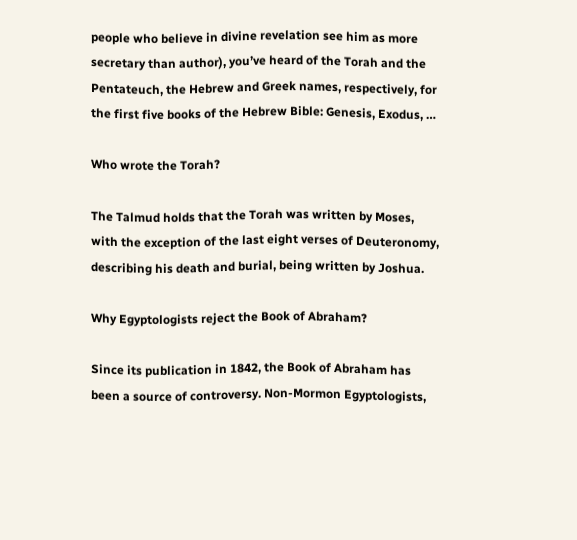people who believe in divine revelation see him as more secretary than author), you’ve heard of the Torah and the Pentateuch, the Hebrew and Greek names, respectively, for the first five books of the Hebrew Bible: Genesis, Exodus, …

Who wrote the Torah?

The Talmud holds that the Torah was written by Moses, with the exception of the last eight verses of Deuteronomy, describing his death and burial, being written by Joshua.

Why Egyptologists reject the Book of Abraham?

Since its publication in 1842, the Book of Abraham has been a source of controversy. Non-Mormon Egyptologists,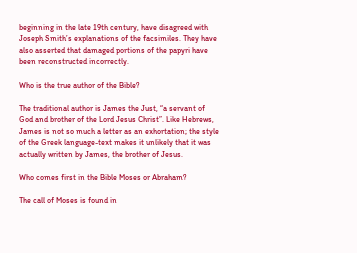beginning in the late 19th century, have disagreed with Joseph Smith’s explanations of the facsimiles. They have also asserted that damaged portions of the papyri have been reconstructed incorrectly.

Who is the true author of the Bible?

The traditional author is James the Just, “a servant of God and brother of the Lord Jesus Christ”. Like Hebrews, James is not so much a letter as an exhortation; the style of the Greek language-text makes it unlikely that it was actually written by James, the brother of Jesus.

Who comes first in the Bible Moses or Abraham?

The call of Moses is found in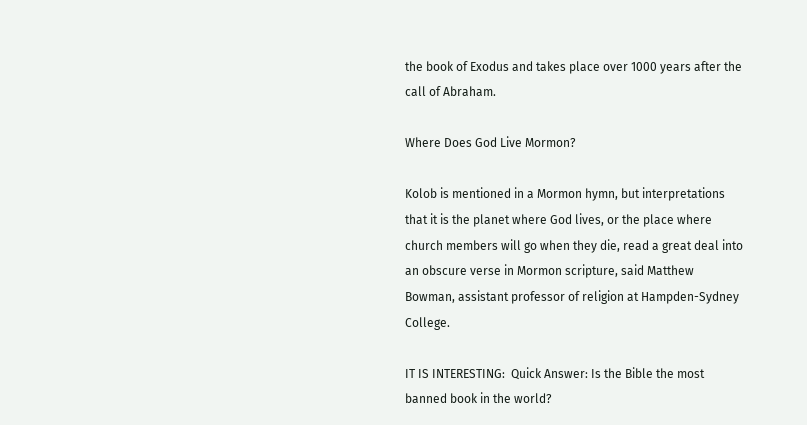the book of Exodus and takes place over 1000 years after the call of Abraham.

Where Does God Live Mormon?

Kolob is mentioned in a Mormon hymn, but interpretations that it is the planet where God lives, or the place where church members will go when they die, read a great deal into an obscure verse in Mormon scripture, said Matthew Bowman, assistant professor of religion at Hampden-Sydney College.

IT IS INTERESTING:  Quick Answer: Is the Bible the most banned book in the world?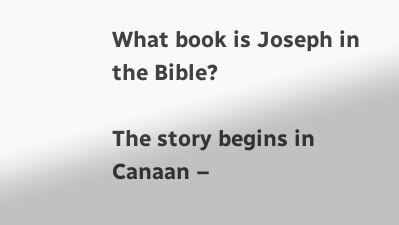What book is Joseph in the Bible?

The story begins in Canaan –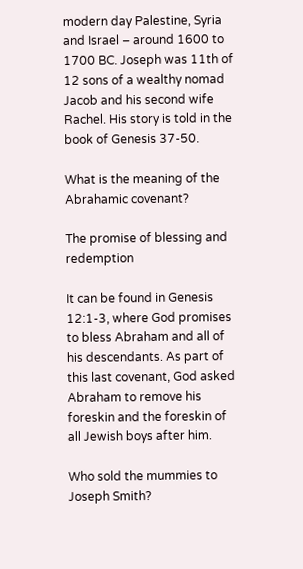modern day Palestine, Syria and Israel – around 1600 to 1700 BC. Joseph was 11th of 12 sons of a wealthy nomad Jacob and his second wife Rachel. His story is told in the book of Genesis 37-50.

What is the meaning of the Abrahamic covenant?

The promise of blessing and redemption

It can be found in Genesis 12:1-3, where God promises to bless Abraham and all of his descendants. As part of this last covenant, God asked Abraham to remove his foreskin and the foreskin of all Jewish boys after him.

Who sold the mummies to Joseph Smith?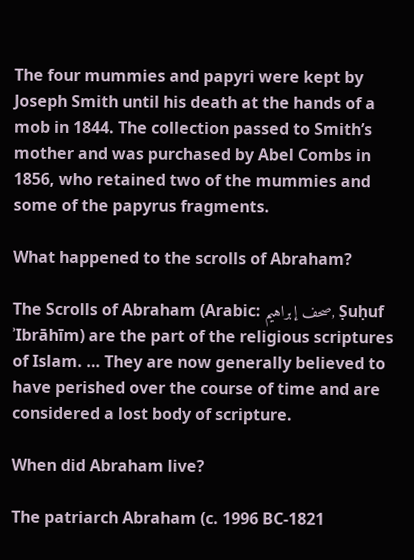The four mummies and papyri were kept by Joseph Smith until his death at the hands of a mob in 1844. The collection passed to Smith’s mother and was purchased by Abel Combs in 1856, who retained two of the mummies and some of the papyrus fragments.

What happened to the scrolls of Abraham?

The Scrolls of Abraham (Arabic: صحف إبراهيم, Ṣuḥuf ʾIbrāhīm) are the part of the religious scriptures of Islam. … They are now generally believed to have perished over the course of time and are considered a lost body of scripture.

When did Abraham live?

The patriarch Abraham (c. 1996 BC-1821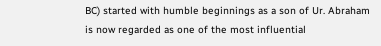BC) started with humble beginnings as a son of Ur. Abraham is now regarded as one of the most influential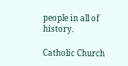people in all of history.

Catholic Church